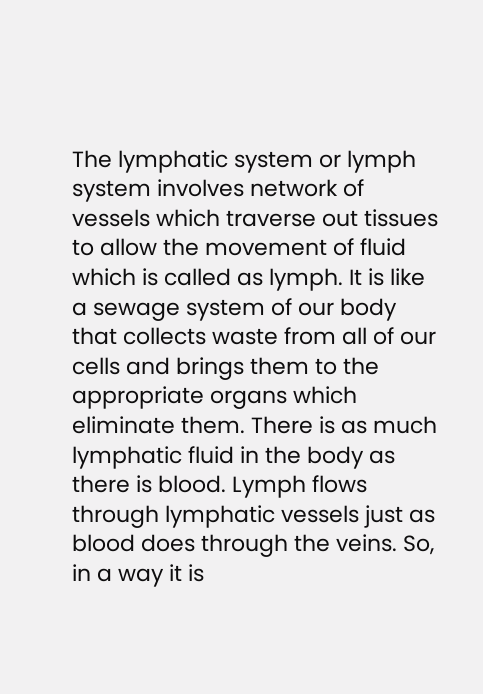The lymphatic system or lymph system involves network of vessels which traverse out tissues to allow the movement of fluid which is called as lymph. It is like a sewage system of our body that collects waste from all of our cells and brings them to the appropriate organs which eliminate them. There is as much lymphatic fluid in the body as there is blood. Lymph flows through lymphatic vessels just as blood does through the veins. So, in a way it is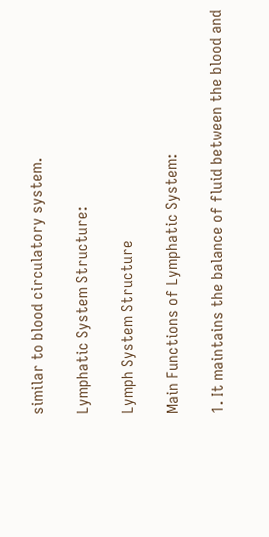similar to blood circulatory system.

Lymphatic System Structure:

Lymph System Structure

Main Functions of Lymphatic System:

1. It maintains the balance of fluid between the blood and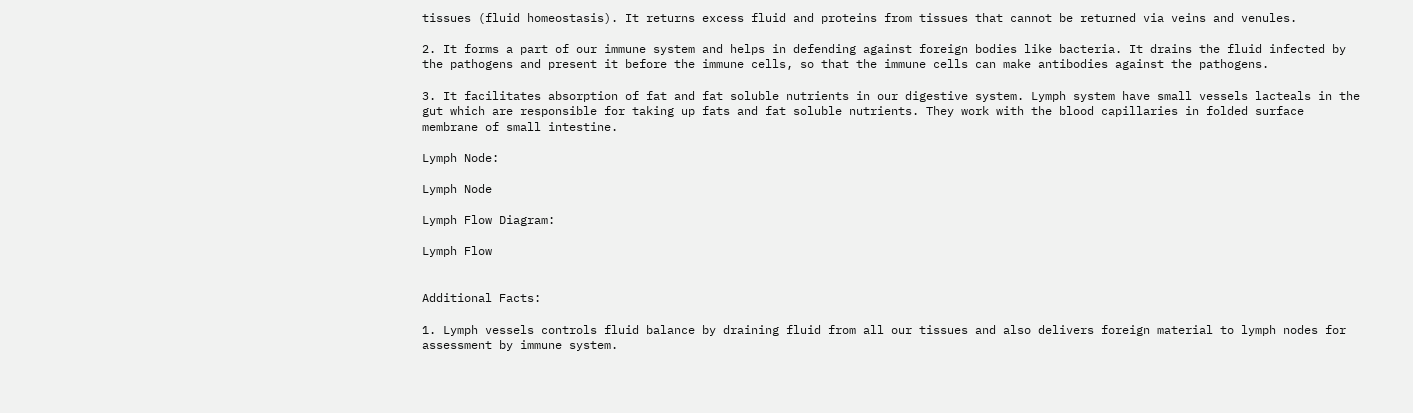tissues (fluid homeostasis). It returns excess fluid and proteins from tissues that cannot be returned via veins and venules.

2. It forms a part of our immune system and helps in defending against foreign bodies like bacteria. It drains the fluid infected by the pathogens and present it before the immune cells, so that the immune cells can make antibodies against the pathogens.

3. It facilitates absorption of fat and fat soluble nutrients in our digestive system. Lymph system have small vessels lacteals in the gut which are responsible for taking up fats and fat soluble nutrients. They work with the blood capillaries in folded surface membrane of small intestine.

Lymph Node:

Lymph Node

Lymph Flow Diagram:

Lymph Flow


Additional Facts:

1. Lymph vessels controls fluid balance by draining fluid from all our tissues and also delivers foreign material to lymph nodes for assessment by immune system.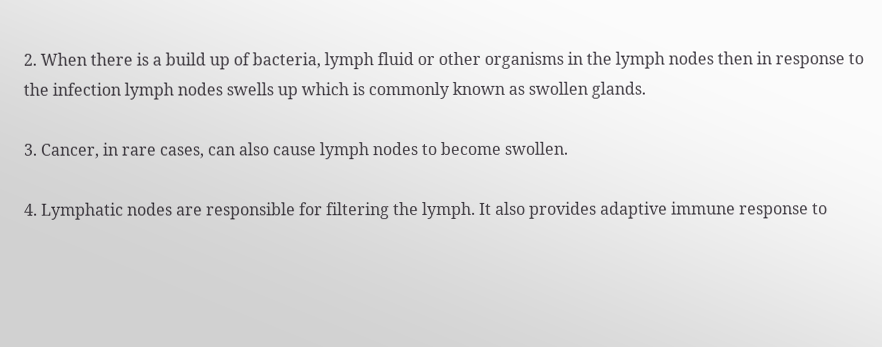2. When there is a build up of bacteria, lymph fluid or other organisms in the lymph nodes then in response to the infection lymph nodes swells up which is commonly known as swollen glands.

3. Cancer, in rare cases, can also cause lymph nodes to become swollen.

4. Lymphatic nodes are responsible for filtering the lymph. It also provides adaptive immune response to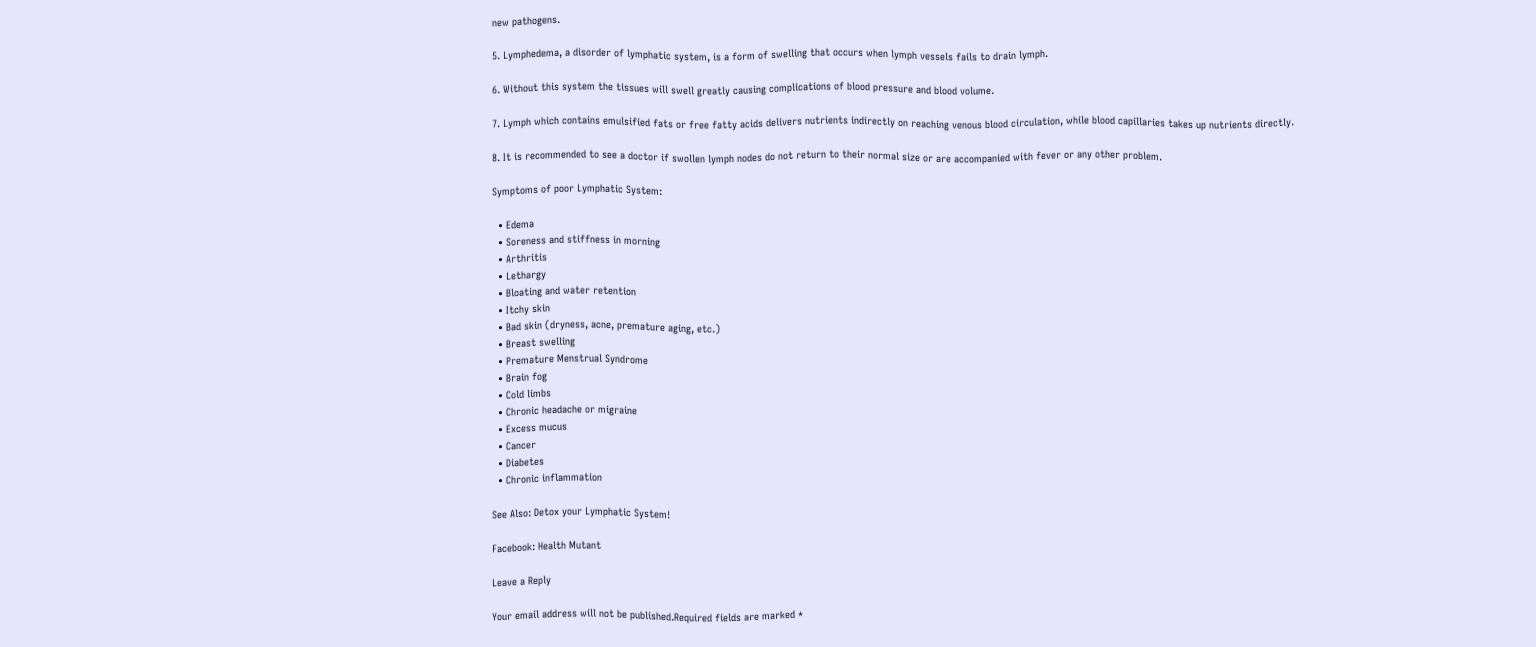new pathogens.

5. Lymphedema, a disorder of lymphatic system, is a form of swelling that occurs when lymph vessels fails to drain lymph.

6. Without this system the tissues will swell greatly causing complications of blood pressure and blood volume.

7. Lymph which contains emulsified fats or free fatty acids delivers nutrients indirectly on reaching venous blood circulation, while blood capillaries takes up nutrients directly.

8. It is recommended to see a doctor if swollen lymph nodes do not return to their normal size or are accompanied with fever or any other problem.

Symptoms of poor Lymphatic System:

  • Edema
  • Soreness and stiffness in morning
  • Arthritis
  • Lethargy
  • Bloating and water retention
  • Itchy skin
  • Bad skin (dryness, acne, premature aging, etc.)
  • Breast swelling
  • Premature Menstrual Syndrome
  • Brain fog
  • Cold limbs
  • Chronic headache or migraine
  • Excess mucus
  • Cancer
  • Diabetes
  • Chronic inflammation

See Also: Detox your Lymphatic System!

Facebook: Health Mutant

Leave a Reply

Your email address will not be published.Required fields are marked *